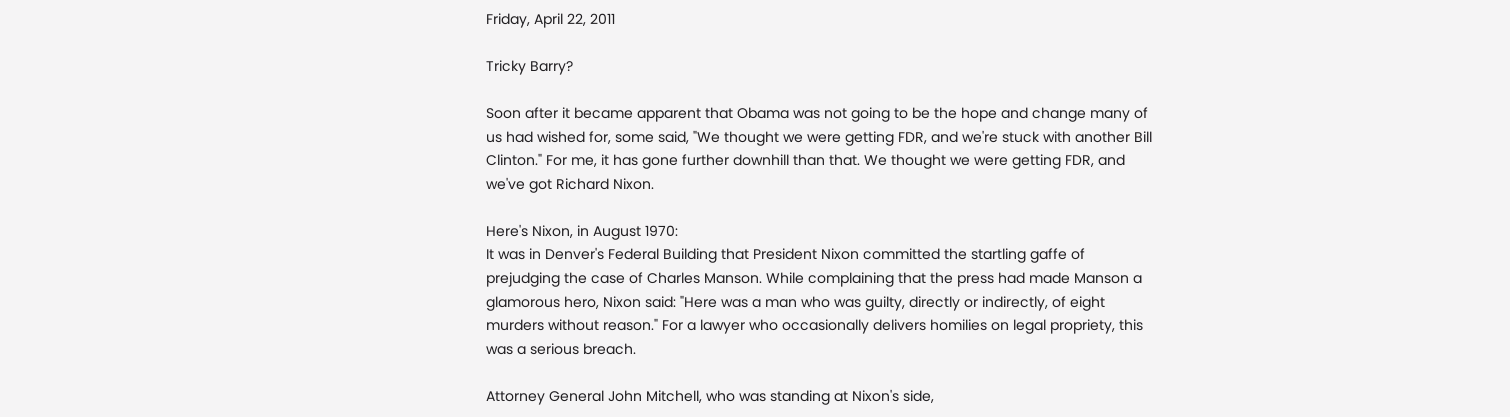Friday, April 22, 2011

Tricky Barry?

Soon after it became apparent that Obama was not going to be the hope and change many of us had wished for, some said, "We thought we were getting FDR, and we're stuck with another Bill Clinton." For me, it has gone further downhill than that. We thought we were getting FDR, and we've got Richard Nixon.

Here's Nixon, in August 1970:
It was in Denver's Federal Building that President Nixon committed the startling gaffe of prejudging the case of Charles Manson. While complaining that the press had made Manson a glamorous hero, Nixon said: "Here was a man who was guilty, directly or indirectly, of eight murders without reason." For a lawyer who occasionally delivers homilies on legal propriety, this was a serious breach.

Attorney General John Mitchell, who was standing at Nixon's side,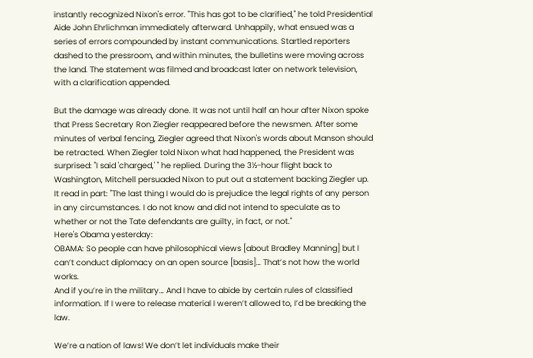instantly recognized Nixon's error. "This has got to be clarified," he told Presidential Aide John Ehrlichman immediately afterward. Unhappily, what ensued was a series of errors compounded by instant communications. Startled reporters dashed to the pressroom, and within minutes, the bulletins were moving across the land. The statement was filmed and broadcast later on network television, with a clarification appended.

But the damage was already done. It was not until half an hour after Nixon spoke that Press Secretary Ron Ziegler reappeared before the newsmen. After some minutes of verbal fencing, Ziegler agreed that Nixon's words about Manson should be retracted. When Ziegler told Nixon what had happened, the President was surprised: "I said 'charged,' " he replied. During the 3½-hour flight back to Washington, Mitchell persuaded Nixon to put out a statement backing Ziegler up. It read in part: "The last thing I would do is prejudice the legal rights of any person in any circumstances. I do not know and did not intend to speculate as to whether or not the Tate defendants are guilty, in fact, or not."
Here's Obama yesterday:
OBAMA: So people can have philosophical views [about Bradley Manning] but I can’t conduct diplomacy on an open source [basis]… That’s not how the world works.
And if you’re in the military… And I have to abide by certain rules of classified information. If I were to release material I weren’t allowed to, I’d be breaking the law.

We’re a nation of laws! We don’t let individuals make their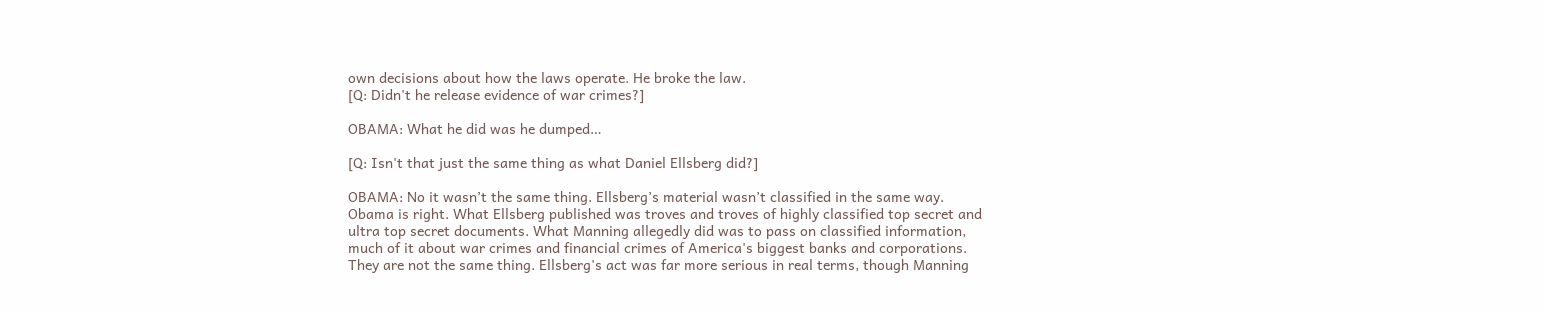own decisions about how the laws operate. He broke the law.
[Q: Didn't he release evidence of war crimes?]

OBAMA: What he did was he dumped…

[Q: Isn't that just the same thing as what Daniel Ellsberg did?]

OBAMA: No it wasn’t the same thing. Ellsberg’s material wasn’t classified in the same way.
Obama is right. What Ellsberg published was troves and troves of highly classified top secret and ultra top secret documents. What Manning allegedly did was to pass on classified information, much of it about war crimes and financial crimes of America's biggest banks and corporations. They are not the same thing. Ellsberg's act was far more serious in real terms, though Manning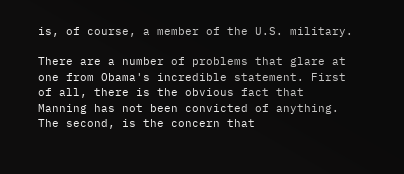is, of course, a member of the U.S. military.

There are a number of problems that glare at one from Obama's incredible statement. First of all, there is the obvious fact that Manning has not been convicted of anything. The second, is the concern that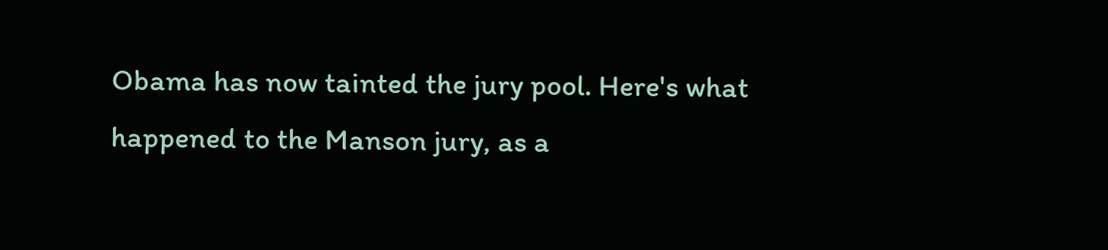Obama has now tainted the jury pool. Here's what happened to the Manson jury, as a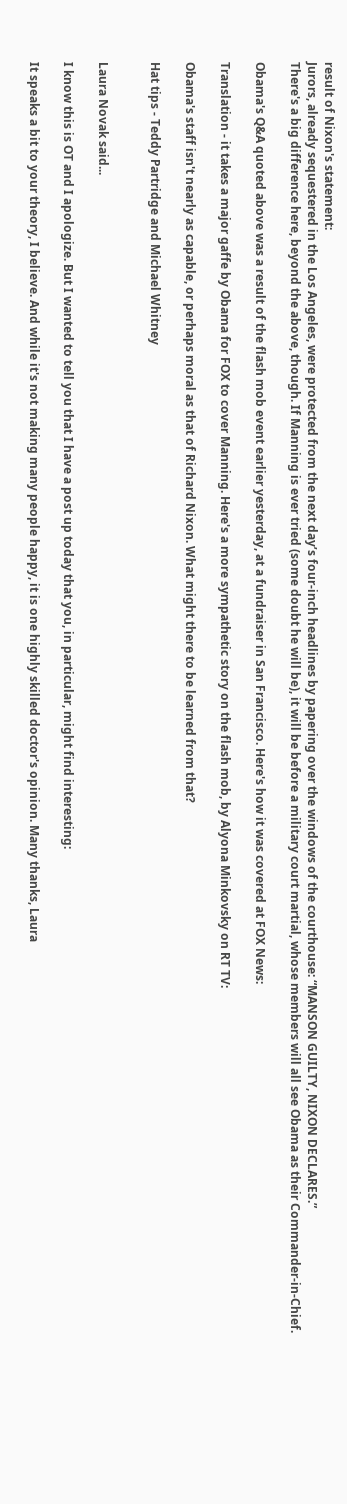result of Nixon's statement:
Jurors, already sequestered in the Los Angeles, were protected from the next day’s four-inch headlines by papering over the windows of the courthouse: “MANSON GUILTY, NIXON DECLARES.”
There's a big difference here, beyond the above, though. If Manning is ever tried (some doubt he will be), it will be before a military court martial, whose members will all see Obama as their Commander-in-Chief.

Obama's Q&A quoted above was a result of the flash mob event earlier yesterday, at a fundraiser in San Francisco. Here's how it was covered at FOX News:

Translation - it takes a major gaffe by Obama for FOX to cover Manning. Here's a more sympathetic story on the flash mob, by Alyona Minkovsky on RT TV:

Obama's staff isn't nearly as capable, or perhaps moral as that of Richard Nixon. What might there to be learned from that?

Hat tips - Teddy Partridge and Michael Whitney


Laura Novak said...

I know this is OT and I apologize. But I wanted to tell you that I have a post up today that you, in particular, might find interesting:

It speaks a bit to your theory, I believe. And while it's not making many people happy, it is one highly skilled doctor's opinion. Many thanks, Laura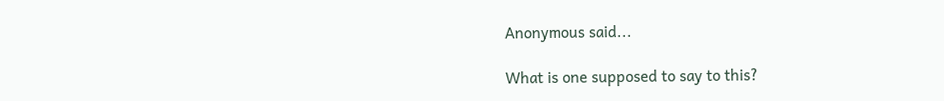Anonymous said...

What is one supposed to say to this?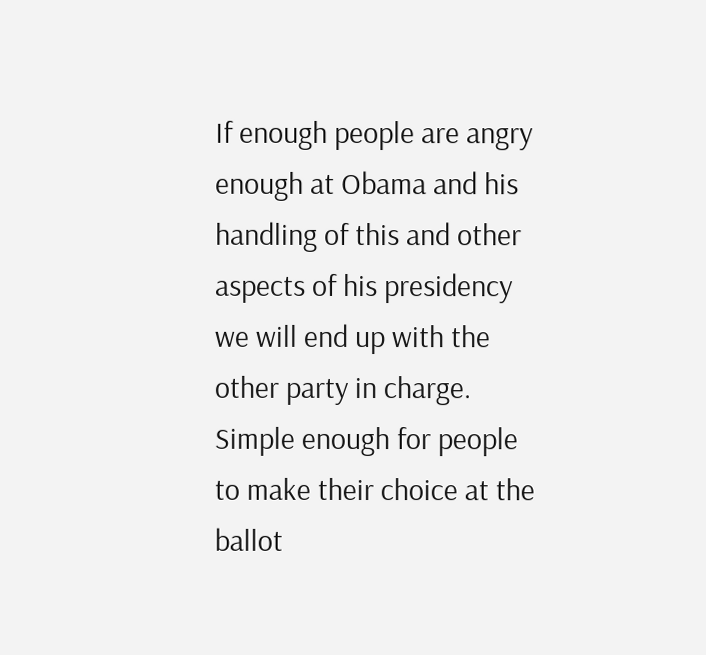If enough people are angry enough at Obama and his handling of this and other aspects of his presidency we will end up with the other party in charge. Simple enough for people to make their choice at the ballot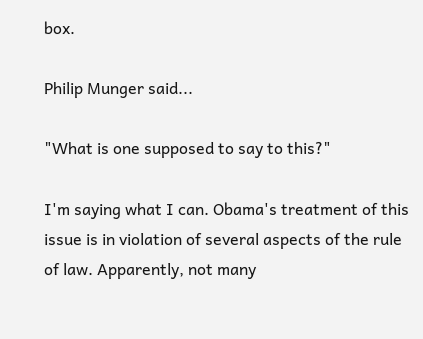box.

Philip Munger said...

"What is one supposed to say to this?"

I'm saying what I can. Obama's treatment of this issue is in violation of several aspects of the rule of law. Apparently, not many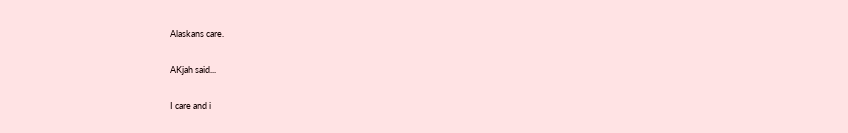Alaskans care.

AKjah said...

I care and i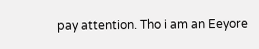pay attention. Tho i am an Eeyore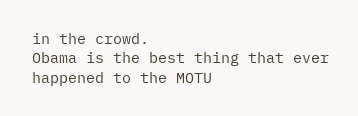in the crowd.
Obama is the best thing that ever happened to the MOTU